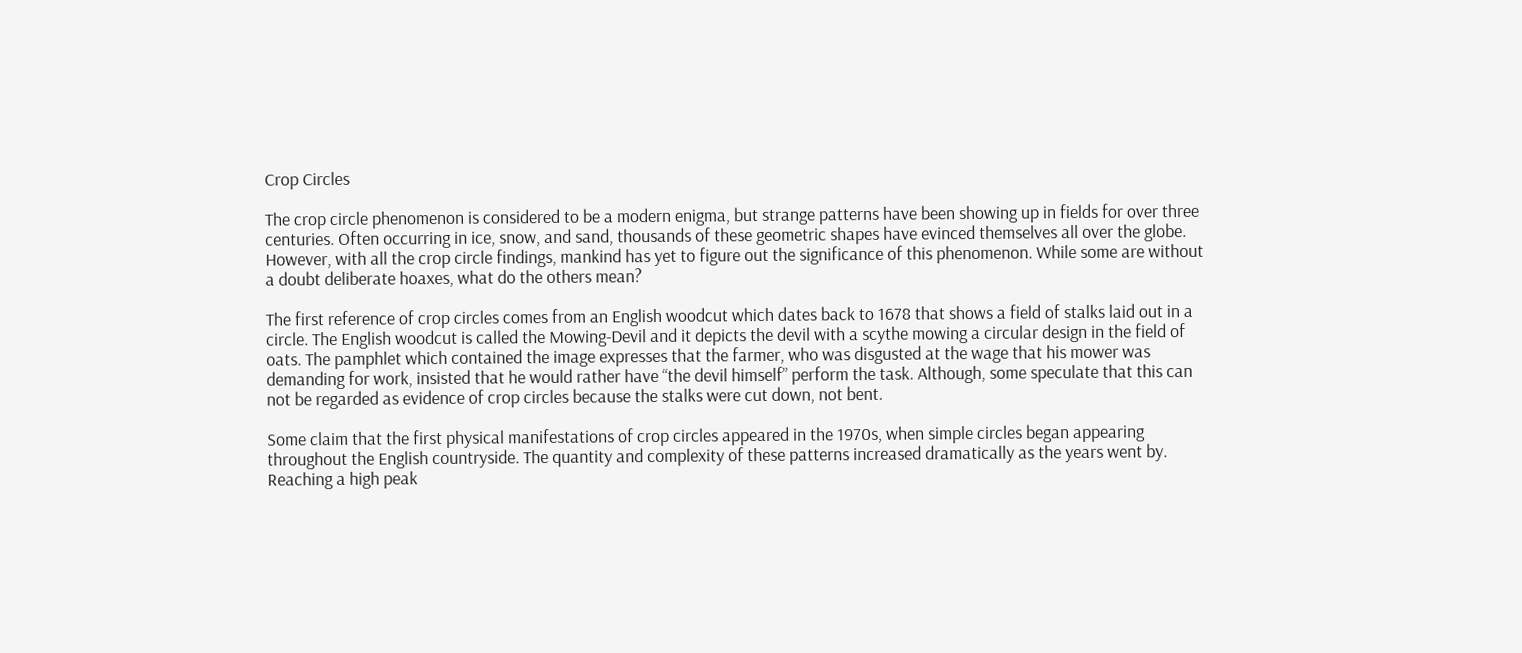Crop Circles

The crop circle phenomenon is considered to be a modern enigma, but strange patterns have been showing up in fields for over three centuries. Often occurring in ice, snow, and sand, thousands of these geometric shapes have evinced themselves all over the globe. However, with all the crop circle findings, mankind has yet to figure out the significance of this phenomenon. While some are without a doubt deliberate hoaxes, what do the others mean?

The first reference of crop circles comes from an English woodcut which dates back to 1678 that shows a field of stalks laid out in a circle. The English woodcut is called the Mowing-Devil and it depicts the devil with a scythe mowing a circular design in the field of oats. The pamphlet which contained the image expresses that the farmer, who was disgusted at the wage that his mower was demanding for work, insisted that he would rather have “the devil himself” perform the task. Although, some speculate that this can not be regarded as evidence of crop circles because the stalks were cut down, not bent.

Some claim that the first physical manifestations of crop circles appeared in the 1970s, when simple circles began appearing throughout the English countryside. The quantity and complexity of these patterns increased dramatically as the years went by. Reaching a high peak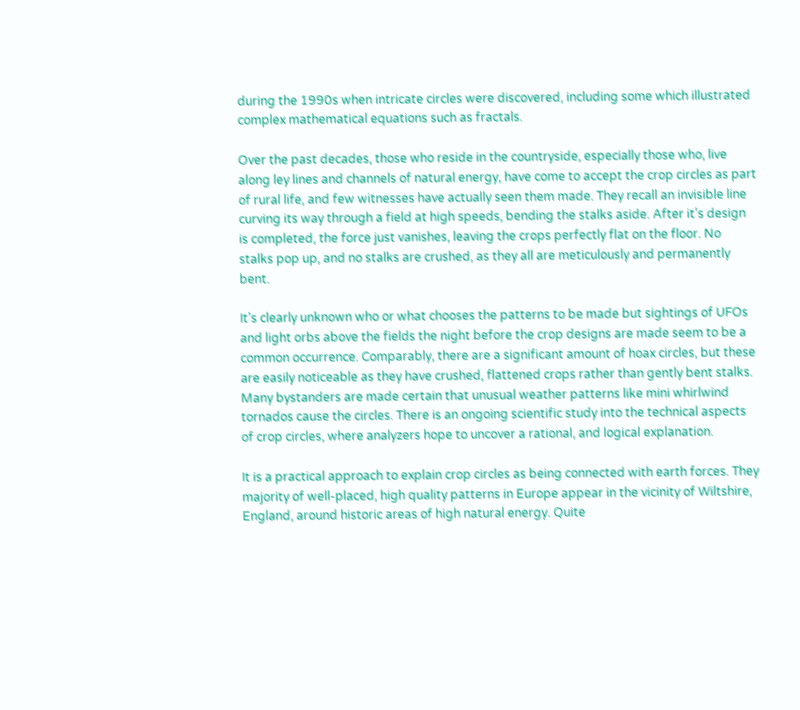during the 1990s when intricate circles were discovered, including some which illustrated complex mathematical equations such as fractals.

Over the past decades, those who reside in the countryside, especially those who, live along ley lines and channels of natural energy, have come to accept the crop circles as part of rural life, and few witnesses have actually seen them made. They recall an invisible line curving its way through a field at high speeds, bending the stalks aside. After it’s design is completed, the force just vanishes, leaving the crops perfectly flat on the floor. No stalks pop up, and no stalks are crushed, as they all are meticulously and permanently bent.

It’s clearly unknown who or what chooses the patterns to be made but sightings of UFOs and light orbs above the fields the night before the crop designs are made seem to be a common occurrence. Comparably, there are a significant amount of hoax circles, but these are easily noticeable as they have crushed, flattened crops rather than gently bent stalks. Many bystanders are made certain that unusual weather patterns like mini whirlwind tornados cause the circles. There is an ongoing scientific study into the technical aspects of crop circles, where analyzers hope to uncover a rational, and logical explanation.

It is a practical approach to explain crop circles as being connected with earth forces. They majority of well-placed, high quality patterns in Europe appear in the vicinity of Wiltshire, England, around historic areas of high natural energy. Quite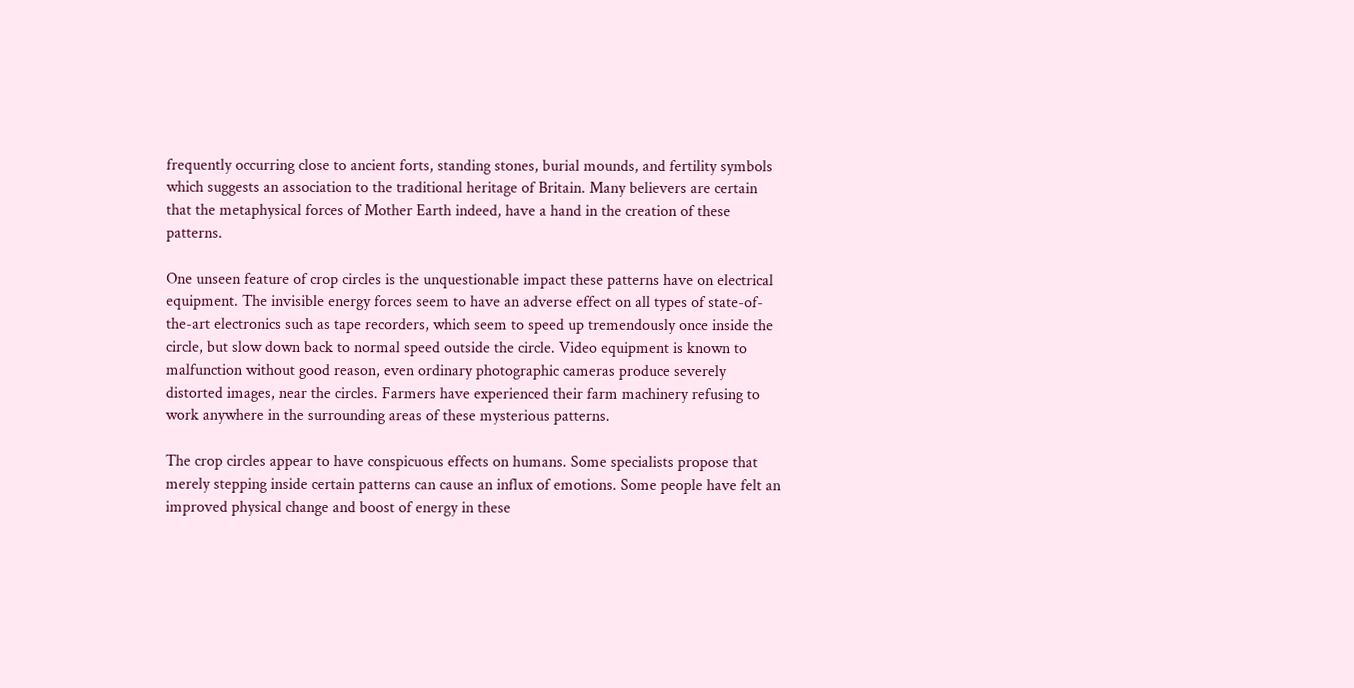frequently occurring close to ancient forts, standing stones, burial mounds, and fertility symbols which suggests an association to the traditional heritage of Britain. Many believers are certain that the metaphysical forces of Mother Earth indeed, have a hand in the creation of these patterns.

One unseen feature of crop circles is the unquestionable impact these patterns have on electrical equipment. The invisible energy forces seem to have an adverse effect on all types of state-of-the-art electronics such as tape recorders, which seem to speed up tremendously once inside the circle, but slow down back to normal speed outside the circle. Video equipment is known to malfunction without good reason, even ordinary photographic cameras produce severely distorted images, near the circles. Farmers have experienced their farm machinery refusing to work anywhere in the surrounding areas of these mysterious patterns.

The crop circles appear to have conspicuous effects on humans. Some specialists propose that merely stepping inside certain patterns can cause an influx of emotions. Some people have felt an improved physical change and boost of energy in these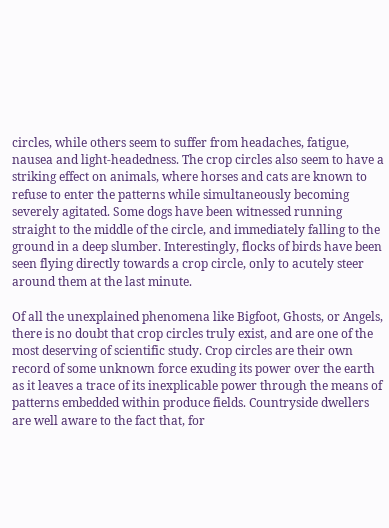circles, while others seem to suffer from headaches, fatigue, nausea and light-headedness. The crop circles also seem to have a striking effect on animals, where horses and cats are known to refuse to enter the patterns while simultaneously becoming severely agitated. Some dogs have been witnessed running straight to the middle of the circle, and immediately falling to the ground in a deep slumber. Interestingly, flocks of birds have been seen flying directly towards a crop circle, only to acutely steer around them at the last minute.

Of all the unexplained phenomena like Bigfoot, Ghosts, or Angels, there is no doubt that crop circles truly exist, and are one of the most deserving of scientific study. Crop circles are their own record of some unknown force exuding its power over the earth as it leaves a trace of its inexplicable power through the means of patterns embedded within produce fields. Countryside dwellers are well aware to the fact that, for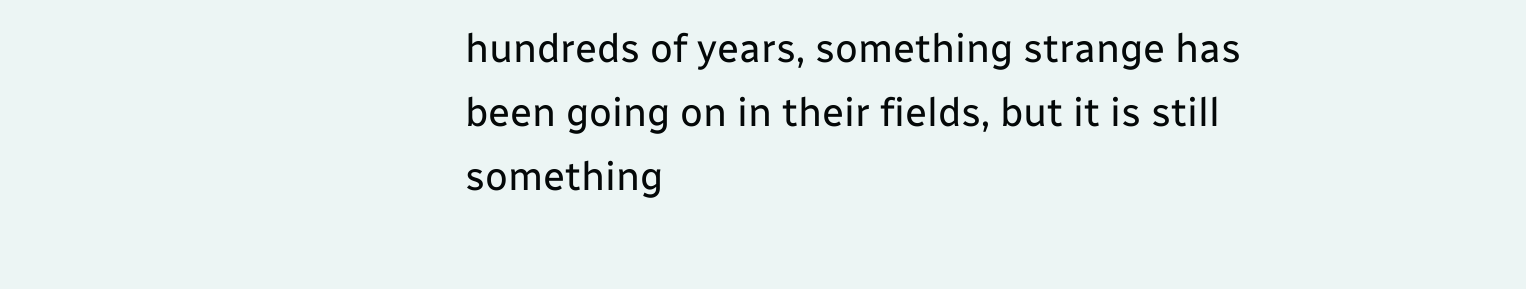hundreds of years, something strange has been going on in their fields, but it is still something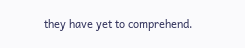they have yet to comprehend.